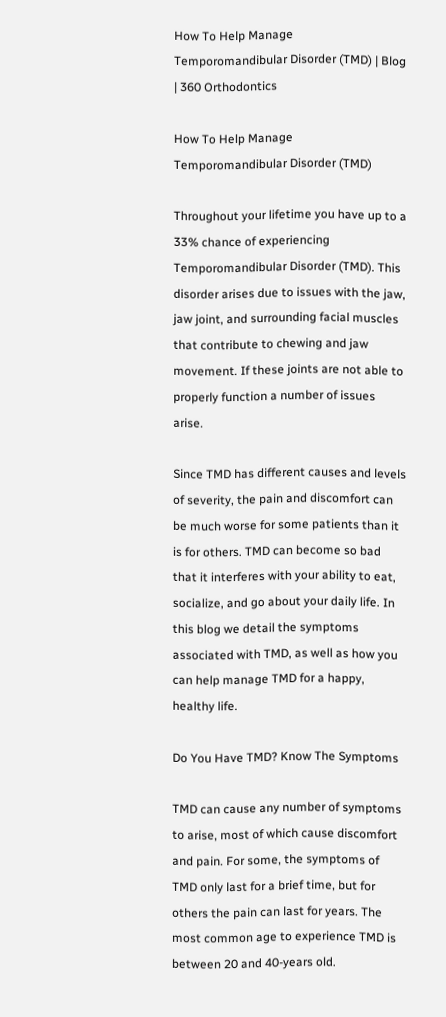How To Help Manage Temporomandibular Disorder (TMD) | Blog | 360 Orthodontics

How To Help Manage Temporomandibular Disorder (TMD)

Throughout your lifetime you have up to a 33% chance of experiencing Temporomandibular Disorder (TMD). This disorder arises due to issues with the jaw, jaw joint, and surrounding facial muscles that contribute to chewing and jaw movement. If these joints are not able to properly function a number of issues arise.

Since TMD has different causes and levels of severity, the pain and discomfort can be much worse for some patients than it is for others. TMD can become so bad that it interferes with your ability to eat, socialize, and go about your daily life. In this blog we detail the symptoms associated with TMD, as well as how you can help manage TMD for a happy, healthy life.

Do You Have TMD? Know The Symptoms

TMD can cause any number of symptoms to arise, most of which cause discomfort and pain. For some, the symptoms of TMD only last for a brief time, but for others the pain can last for years. The most common age to experience TMD is between 20 and 40-years old.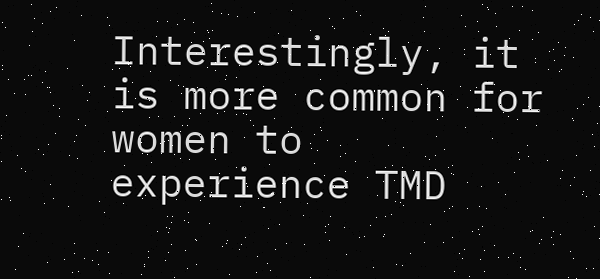Interestingly, it is more common for women to experience TMD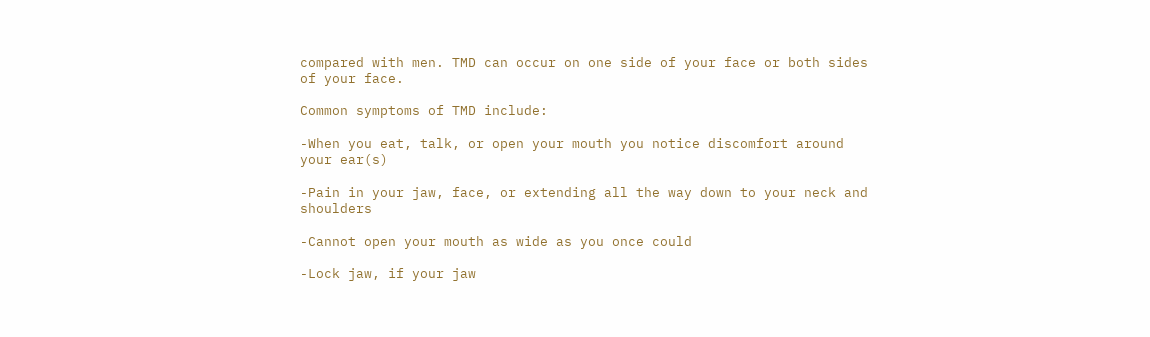compared with men. TMD can occur on one side of your face or both sides of your face.

Common symptoms of TMD include:

-When you eat, talk, or open your mouth you notice discomfort around your ear(s)

-Pain in your jaw, face, or extending all the way down to your neck and shoulders

-Cannot open your mouth as wide as you once could

-Lock jaw, if your jaw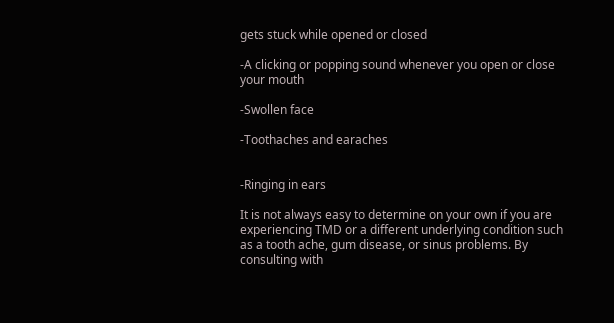gets stuck while opened or closed

-A clicking or popping sound whenever you open or close your mouth

-Swollen face

-Toothaches and earaches


-Ringing in ears

It is not always easy to determine on your own if you are experiencing TMD or a different underlying condition such as a tooth ache, gum disease, or sinus problems. By consulting with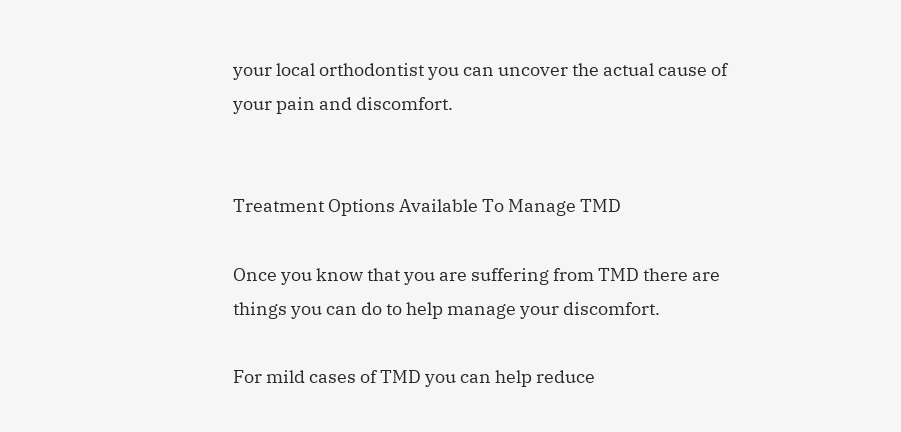your local orthodontist you can uncover the actual cause of your pain and discomfort.


Treatment Options Available To Manage TMD

Once you know that you are suffering from TMD there are things you can do to help manage your discomfort.

For mild cases of TMD you can help reduce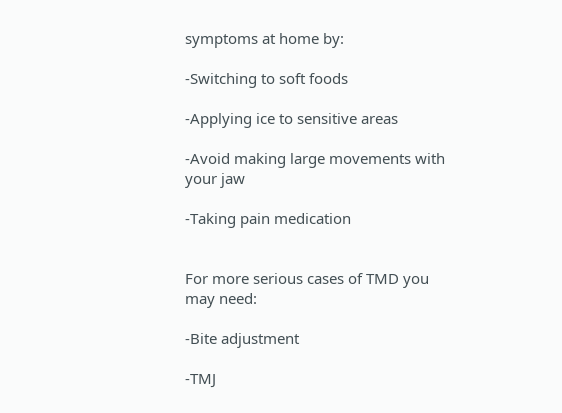symptoms at home by:

-Switching to soft foods

-Applying ice to sensitive areas

-Avoid making large movements with your jaw

-Taking pain medication


For more serious cases of TMD you may need:

-Bite adjustment

-TMJ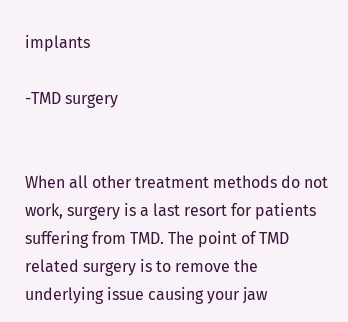implants

-TMD surgery


When all other treatment methods do not work, surgery is a last resort for patients suffering from TMD. The point of TMD related surgery is to remove the underlying issue causing your jaw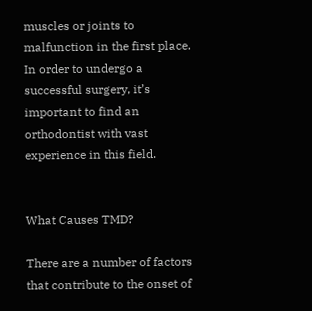muscles or joints to malfunction in the first place. In order to undergo a successful surgery, it’s important to find an orthodontist with vast experience in this field.


What Causes TMD?

There are a number of factors that contribute to the onset of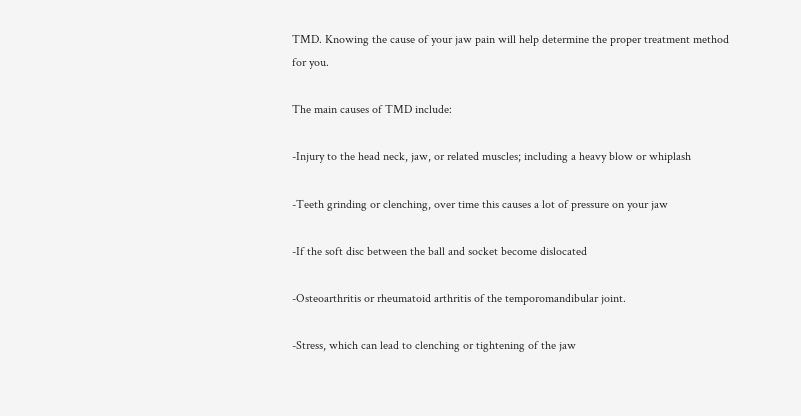TMD. Knowing the cause of your jaw pain will help determine the proper treatment method for you.

The main causes of TMD include:

-Injury to the head neck, jaw, or related muscles; including a heavy blow or whiplash

-Teeth grinding or clenching, over time this causes a lot of pressure on your jaw

-If the soft disc between the ball and socket become dislocated

-Osteoarthritis or rheumatoid arthritis of the temporomandibular joint.

-Stress, which can lead to clenching or tightening of the jaw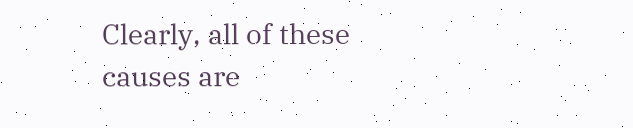Clearly, all of these causes are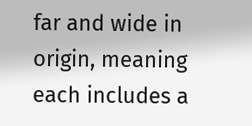far and wide in origin, meaning each includes a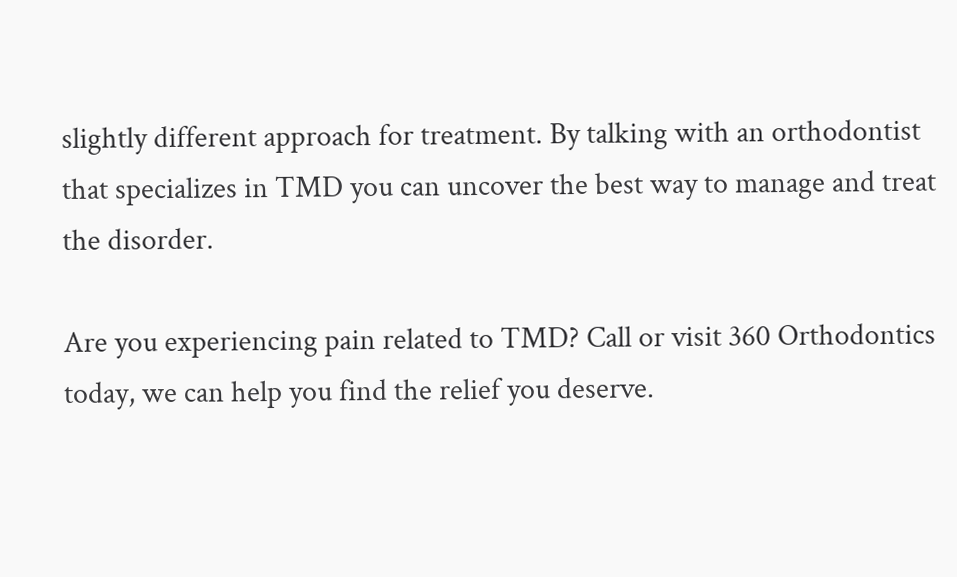slightly different approach for treatment. By talking with an orthodontist that specializes in TMD you can uncover the best way to manage and treat the disorder.

Are you experiencing pain related to TMD? Call or visit 360 Orthodontics today, we can help you find the relief you deserve.